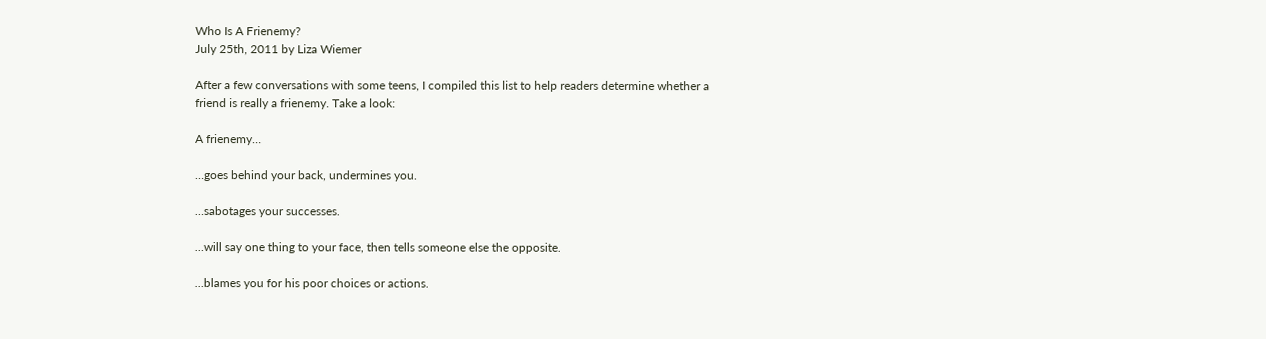Who Is A Frienemy?
July 25th, 2011 by Liza Wiemer

After a few conversations with some teens, I compiled this list to help readers determine whether a friend is really a frienemy. Take a look:

A frienemy…

…goes behind your back, undermines you.

…sabotages your successes.

…will say one thing to your face, then tells someone else the opposite.

…blames you for his poor choices or actions.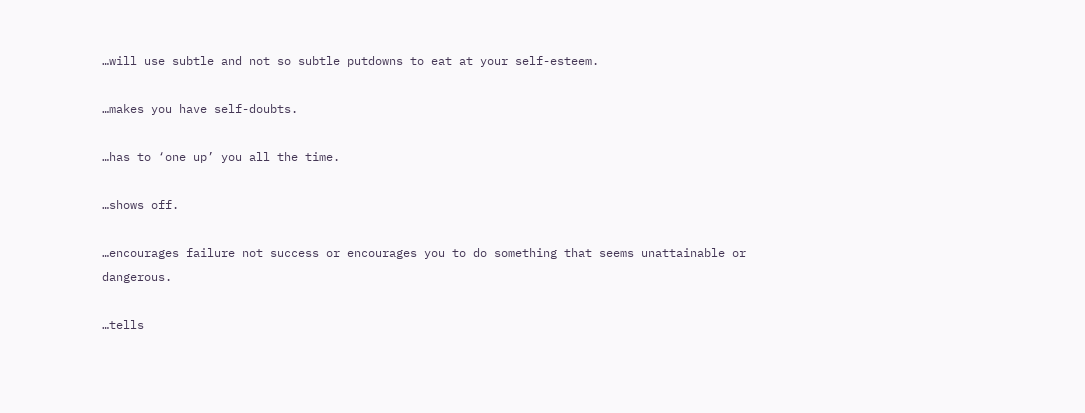…will use subtle and not so subtle putdowns to eat at your self-esteem.

…makes you have self-doubts.

…has to ‘one up’ you all the time.

…shows off.

…encourages failure not success or encourages you to do something that seems unattainable or dangerous.

…tells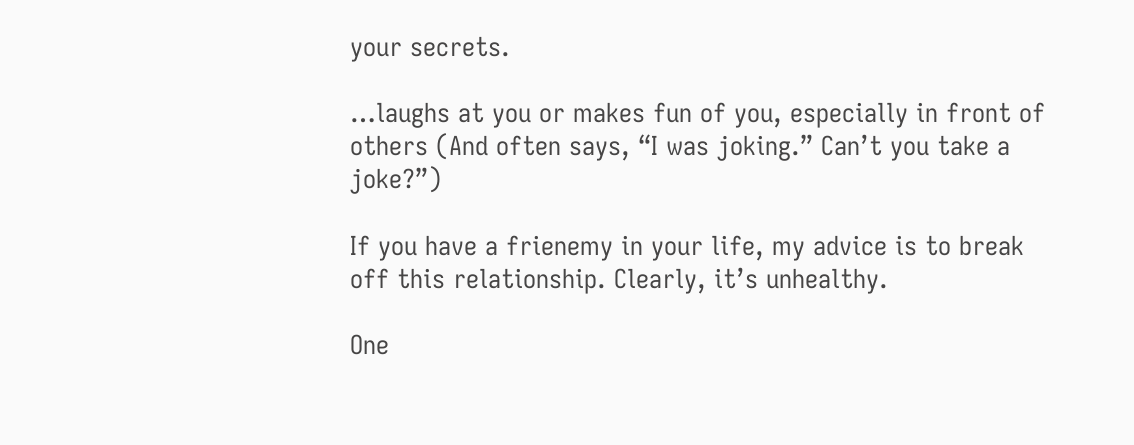your secrets.

…laughs at you or makes fun of you, especially in front of others (And often says, “I was joking.” Can’t you take a joke?”)

If you have a frienemy in your life, my advice is to break off this relationship. Clearly, it’s unhealthy.

One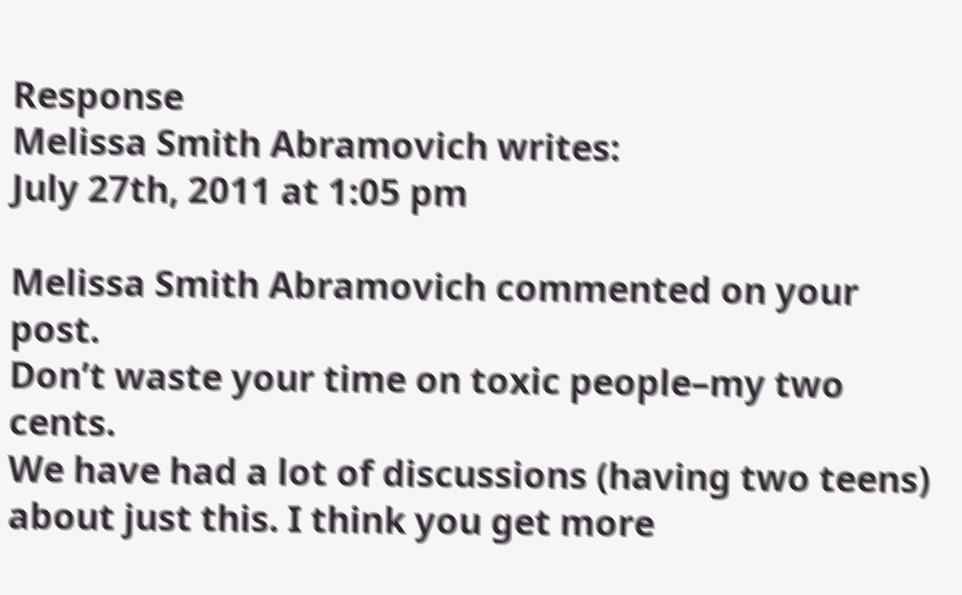Response
Melissa Smith Abramovich writes:
July 27th, 2011 at 1:05 pm

Melissa Smith Abramovich commented on your post.
Don’t waste your time on toxic people–my two cents.
We have had a lot of discussions (having two teens) about just this. I think you get more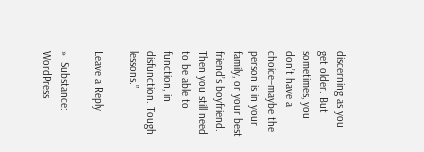discerning as you get older. But sometimes, you don’t have a choice–maybe the person is in your family, or your best friend’s boyfriend. Then you still need to be able to function, in disfunction. Tough lessons.”

Leave a Reply

»  Substance: WordPress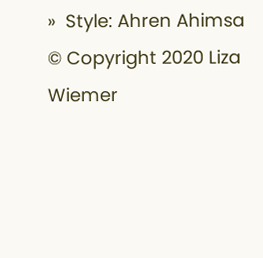»  Style: Ahren Ahimsa
© Copyright 2020 Liza Wiemer